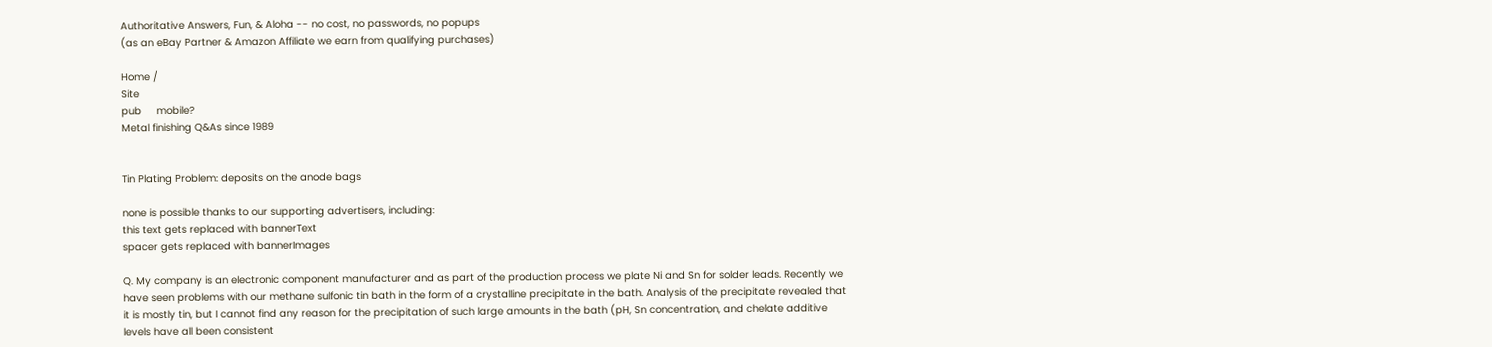Authoritative Answers, Fun, & Aloha -- no cost, no passwords, no popups
(as an eBay Partner & Amazon Affiliate we earn from qualifying purchases)

Home /
Site
pub     mobile?
Metal finishing Q&As since 1989


Tin Plating Problem: deposits on the anode bags

none is possible thanks to our supporting advertisers, including:
this text gets replaced with bannerText
spacer gets replaced with bannerImages

Q. My company is an electronic component manufacturer and as part of the production process we plate Ni and Sn for solder leads. Recently we have seen problems with our methane sulfonic tin bath in the form of a crystalline precipitate in the bath. Analysis of the precipitate revealed that it is mostly tin, but I cannot find any reason for the precipitation of such large amounts in the bath (pH, Sn concentration, and chelate additive levels have all been consistent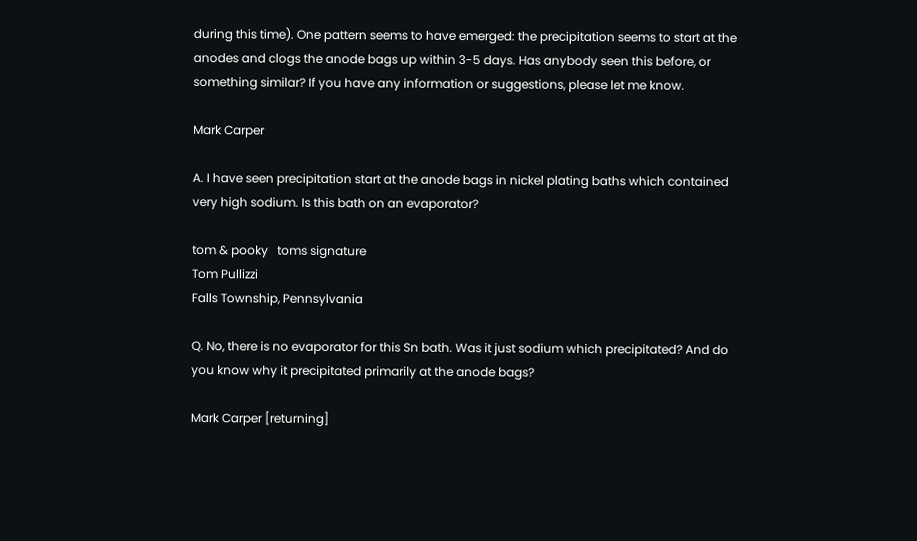during this time). One pattern seems to have emerged: the precipitation seems to start at the anodes and clogs the anode bags up within 3-5 days. Has anybody seen this before, or something similar? If you have any information or suggestions, please let me know.

Mark Carper

A. I have seen precipitation start at the anode bags in nickel plating baths which contained very high sodium. Is this bath on an evaporator?

tom & pooky   toms signature
Tom Pullizzi
Falls Township, Pennsylvania

Q. No, there is no evaporator for this Sn bath. Was it just sodium which precipitated? And do you know why it precipitated primarily at the anode bags?

Mark Carper [returning]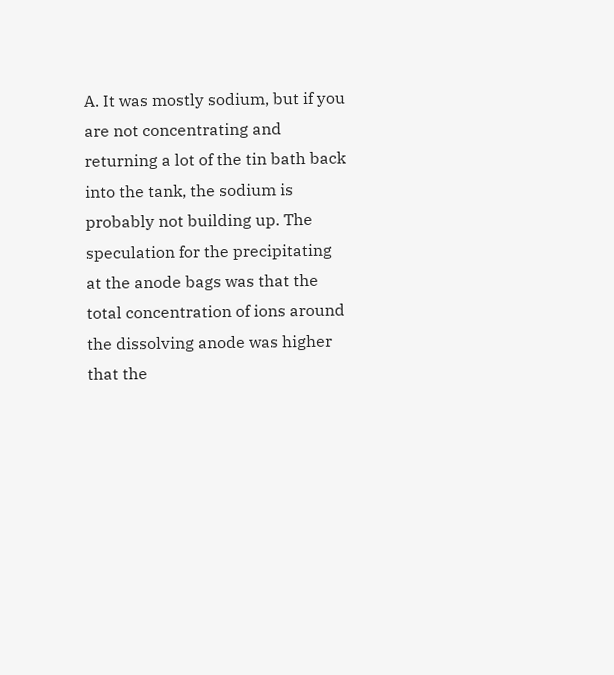A. It was mostly sodium, but if you are not concentrating and returning a lot of the tin bath back into the tank, the sodium is probably not building up. The speculation for the precipitating at the anode bags was that the total concentration of ions around the dissolving anode was higher that the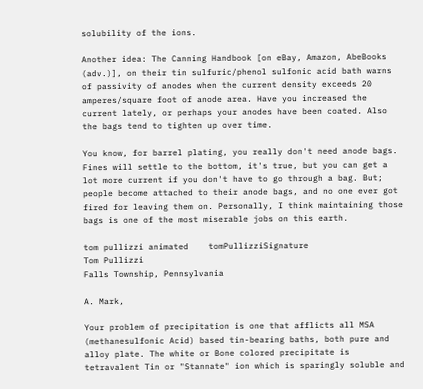solubility of the ions.

Another idea: The Canning Handbook [on eBay, Amazon, AbeBooks (adv.)], on their tin sulfuric/phenol sulfonic acid bath warns of passivity of anodes when the current density exceeds 20 amperes/square foot of anode area. Have you increased the current lately, or perhaps your anodes have been coated. Also the bags tend to tighten up over time.

You know, for barrel plating, you really don't need anode bags. Fines will settle to the bottom, it's true, but you can get a lot more current if you don't have to go through a bag. But; people become attached to their anode bags, and no one ever got fired for leaving them on. Personally, I think maintaining those bags is one of the most miserable jobs on this earth.

tom pullizzi animated    tomPullizziSignature
Tom Pullizzi
Falls Township, Pennsylvania

A. Mark,

Your problem of precipitation is one that afflicts all MSA (methanesulfonic Acid) based tin-bearing baths, both pure and alloy plate. The white or Bone colored precipitate is tetravalent Tin or "Stannate" ion which is sparingly soluble and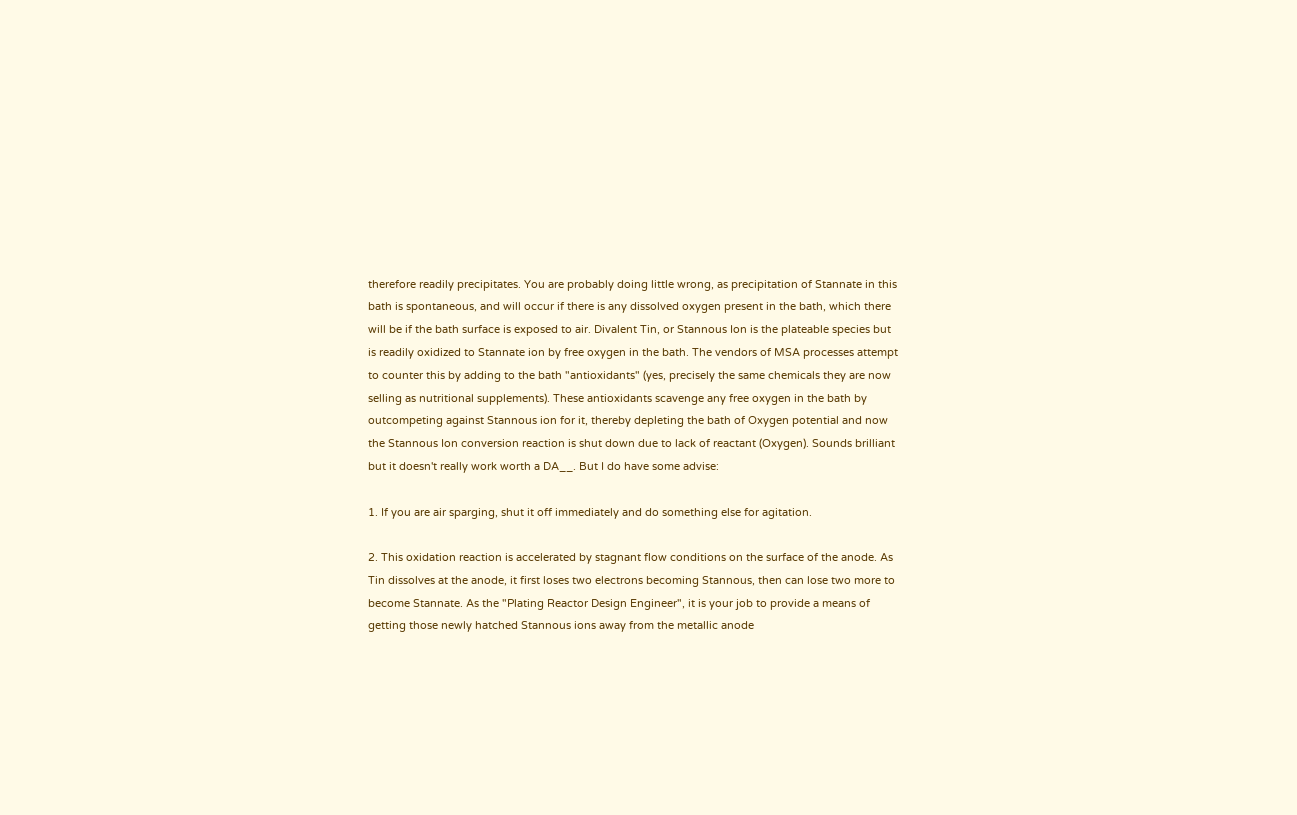therefore readily precipitates. You are probably doing little wrong, as precipitation of Stannate in this bath is spontaneous, and will occur if there is any dissolved oxygen present in the bath, which there will be if the bath surface is exposed to air. Divalent Tin, or Stannous Ion is the plateable species but is readily oxidized to Stannate ion by free oxygen in the bath. The vendors of MSA processes attempt to counter this by adding to the bath "antioxidants" (yes, precisely the same chemicals they are now selling as nutritional supplements). These antioxidants scavenge any free oxygen in the bath by outcompeting against Stannous ion for it, thereby depleting the bath of Oxygen potential and now the Stannous Ion conversion reaction is shut down due to lack of reactant (Oxygen). Sounds brilliant but it doesn't really work worth a DA__. But I do have some advise:

1. If you are air sparging, shut it off immediately and do something else for agitation.

2. This oxidation reaction is accelerated by stagnant flow conditions on the surface of the anode. As Tin dissolves at the anode, it first loses two electrons becoming Stannous, then can lose two more to become Stannate. As the "Plating Reactor Design Engineer", it is your job to provide a means of getting those newly hatched Stannous ions away from the metallic anode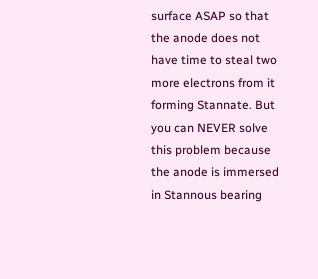surface ASAP so that the anode does not have time to steal two more electrons from it forming Stannate. But you can NEVER solve this problem because the anode is immersed in Stannous bearing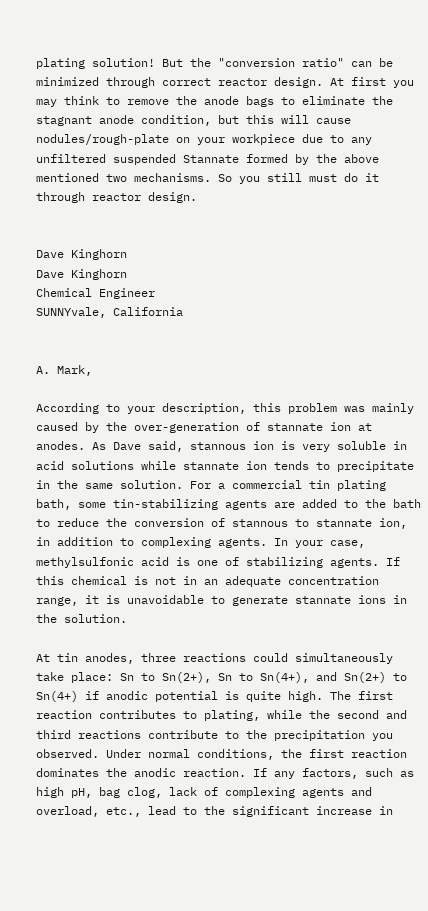plating solution! But the "conversion ratio" can be minimized through correct reactor design. At first you may think to remove the anode bags to eliminate the stagnant anode condition, but this will cause nodules/rough-plate on your workpiece due to any unfiltered suspended Stannate formed by the above mentioned two mechanisms. So you still must do it through reactor design.


Dave Kinghorn
Dave Kinghorn
Chemical Engineer
SUNNYvale, California


A. Mark,

According to your description, this problem was mainly caused by the over-generation of stannate ion at anodes. As Dave said, stannous ion is very soluble in acid solutions while stannate ion tends to precipitate in the same solution. For a commercial tin plating bath, some tin-stabilizing agents are added to the bath to reduce the conversion of stannous to stannate ion, in addition to complexing agents. In your case, methylsulfonic acid is one of stabilizing agents. If this chemical is not in an adequate concentration range, it is unavoidable to generate stannate ions in the solution.

At tin anodes, three reactions could simultaneously take place: Sn to Sn(2+), Sn to Sn(4+), and Sn(2+) to Sn(4+) if anodic potential is quite high. The first reaction contributes to plating, while the second and third reactions contribute to the precipitation you observed. Under normal conditions, the first reaction dominates the anodic reaction. If any factors, such as high pH, bag clog, lack of complexing agents and overload, etc., lead to the significant increase in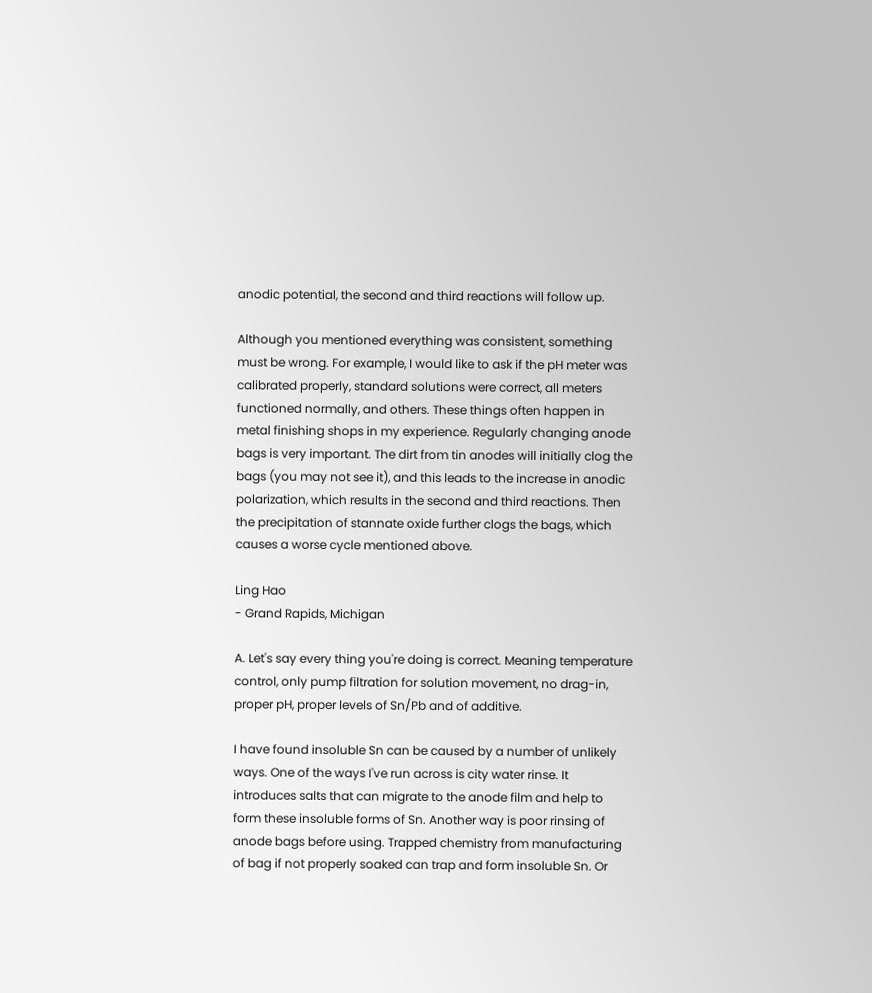anodic potential, the second and third reactions will follow up.

Although you mentioned everything was consistent, something must be wrong. For example, I would like to ask if the pH meter was calibrated properly, standard solutions were correct, all meters functioned normally, and others. These things often happen in metal finishing shops in my experience. Regularly changing anode bags is very important. The dirt from tin anodes will initially clog the bags (you may not see it), and this leads to the increase in anodic polarization, which results in the second and third reactions. Then the precipitation of stannate oxide further clogs the bags, which causes a worse cycle mentioned above.

Ling Hao
- Grand Rapids, Michigan

A. Let's say every thing you're doing is correct. Meaning temperature control, only pump filtration for solution movement, no drag-in, proper pH, proper levels of Sn/Pb and of additive.

I have found insoluble Sn can be caused by a number of unlikely ways. One of the ways I've run across is city water rinse. It introduces salts that can migrate to the anode film and help to form these insoluble forms of Sn. Another way is poor rinsing of anode bags before using. Trapped chemistry from manufacturing of bag if not properly soaked can trap and form insoluble Sn. Or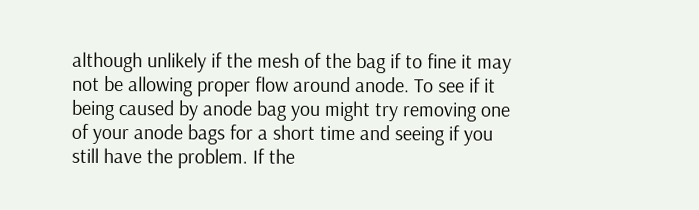although unlikely if the mesh of the bag if to fine it may not be allowing proper flow around anode. To see if it being caused by anode bag you might try removing one of your anode bags for a short time and seeing if you still have the problem. If the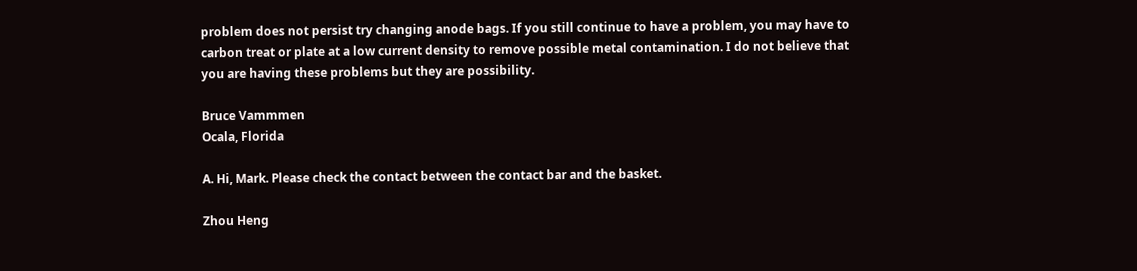problem does not persist try changing anode bags. If you still continue to have a problem, you may have to carbon treat or plate at a low current density to remove possible metal contamination. I do not believe that you are having these problems but they are possibility.

Bruce Vammmen
Ocala, Florida

A. Hi, Mark. Please check the contact between the contact bar and the basket.

Zhou Heng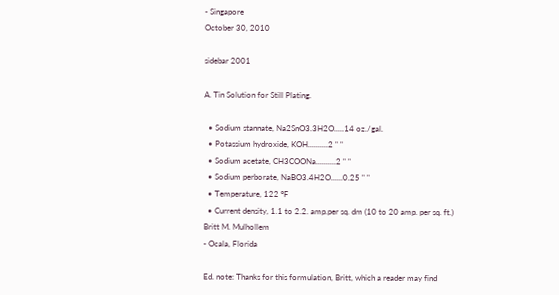- Singapore
October 30, 2010

sidebar 2001

A. Tin Solution for Still Plating.

  • Sodium stannate, Na2SnO3.3H2O.....14 oz./gal.
  • Potassium hydroxide, KOH..........2 " "
  • Sodium acetate, CH3COONa..........2 " "
  • Sodium perborate, NaBO3.4H2O......0.25 " "
  • Temperature, 122 °F
  • Current density, 1.1 to 2.2. amp.per sq. dm (10 to 20 amp. per sq. ft.)
Britt M. Mulhollem
- Ocala, Florida

Ed. note: Thanks for this formulation, Britt, which a reader may find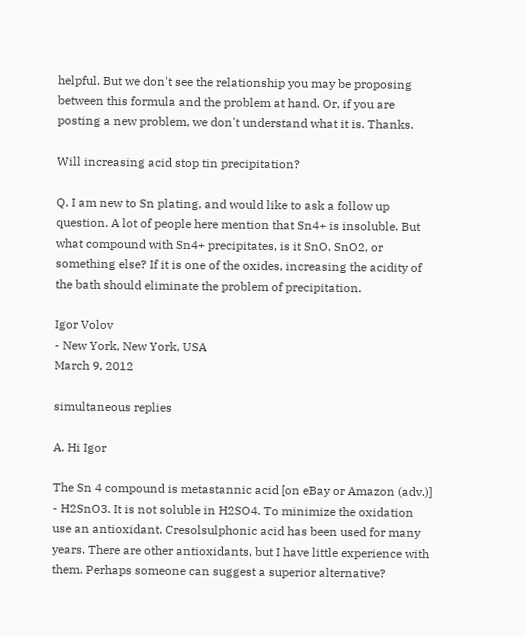helpful. But we don't see the relationship you may be proposing between this formula and the problem at hand. Or, if you are posting a new problem, we don't understand what it is. Thanks.

Will increasing acid stop tin precipitation?

Q. I am new to Sn plating, and would like to ask a follow up question. A lot of people here mention that Sn4+ is insoluble. But what compound with Sn4+ precipitates, is it SnO, SnO2, or something else? If it is one of the oxides, increasing the acidity of the bath should eliminate the problem of precipitation.

Igor Volov
- New York, New York, USA
March 9, 2012

simultaneous replies

A. Hi Igor

The Sn 4 compound is metastannic acid [on eBay or Amazon (adv.)] - H2SnO3. It is not soluble in H2SO4. To minimize the oxidation use an antioxidant. Cresolsulphonic acid has been used for many years. There are other antioxidants, but I have little experience with them. Perhaps someone can suggest a superior alternative?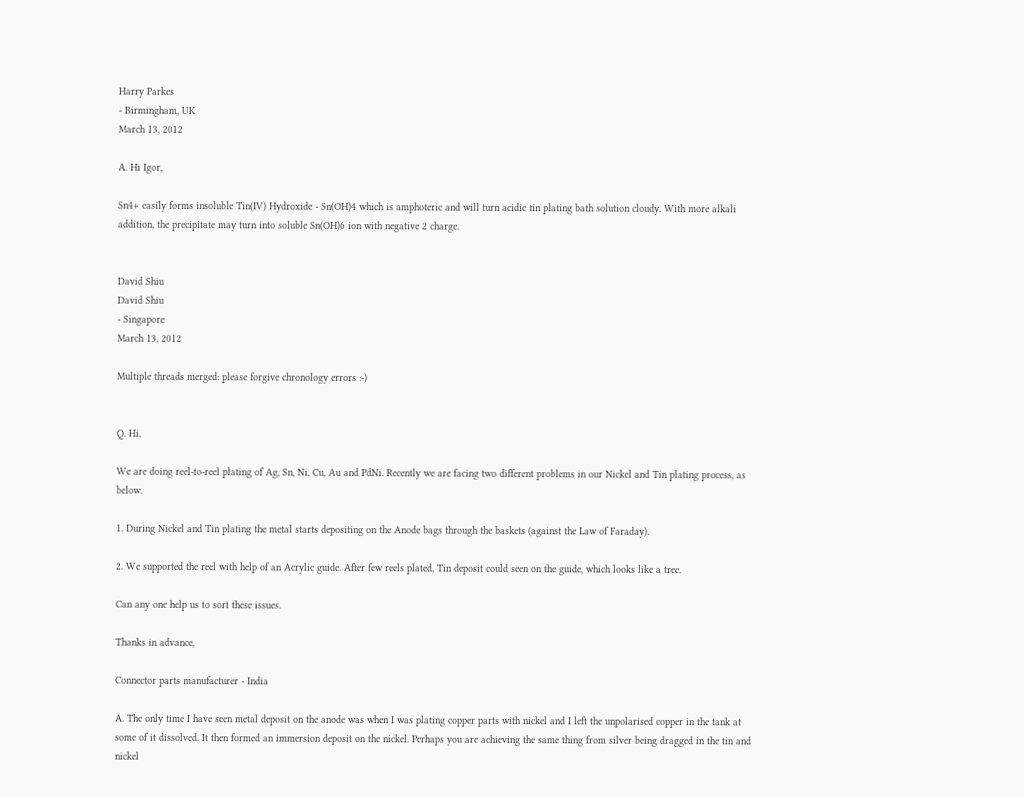Harry Parkes
- Birmingham, UK
March 13, 2012

A. Hi Igor,

Sn4+ easily forms insoluble Tin(IV) Hydroxide - Sn(OH)4 which is amphoteric and will turn acidic tin plating bath solution cloudy. With more alkali addition, the precipitate may turn into soluble Sn(OH)6 ion with negative 2 charge.


David Shiu
David Shiu
- Singapore
March 13, 2012

Multiple threads merged: please forgive chronology errors :-)


Q. Hi,

We are doing reel-to-reel plating of Ag, Sn, Ni, Cu, Au and PdNi. Recently we are facing two different problems in our Nickel and Tin plating process, as below.

1. During Nickel and Tin plating the metal starts depositing on the Anode bags through the baskets (against the Law of Faraday).

2. We supported the reel with help of an Acrylic guide. After few reels plated, Tin deposit could seen on the guide, which looks like a tree.

Can any one help us to sort these issues.

Thanks in advance,

Connector parts manufacturer - India

A. The only time I have seen metal deposit on the anode was when I was plating copper parts with nickel and I left the unpolarised copper in the tank at some of it dissolved. It then formed an immersion deposit on the nickel. Perhaps you are achieving the same thing from silver being dragged in the tin and nickel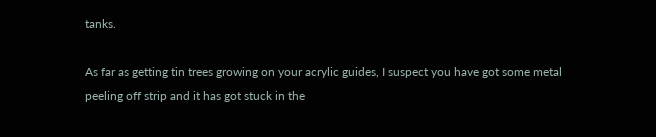tanks.

As far as getting tin trees growing on your acrylic guides, I suspect you have got some metal peeling off strip and it has got stuck in the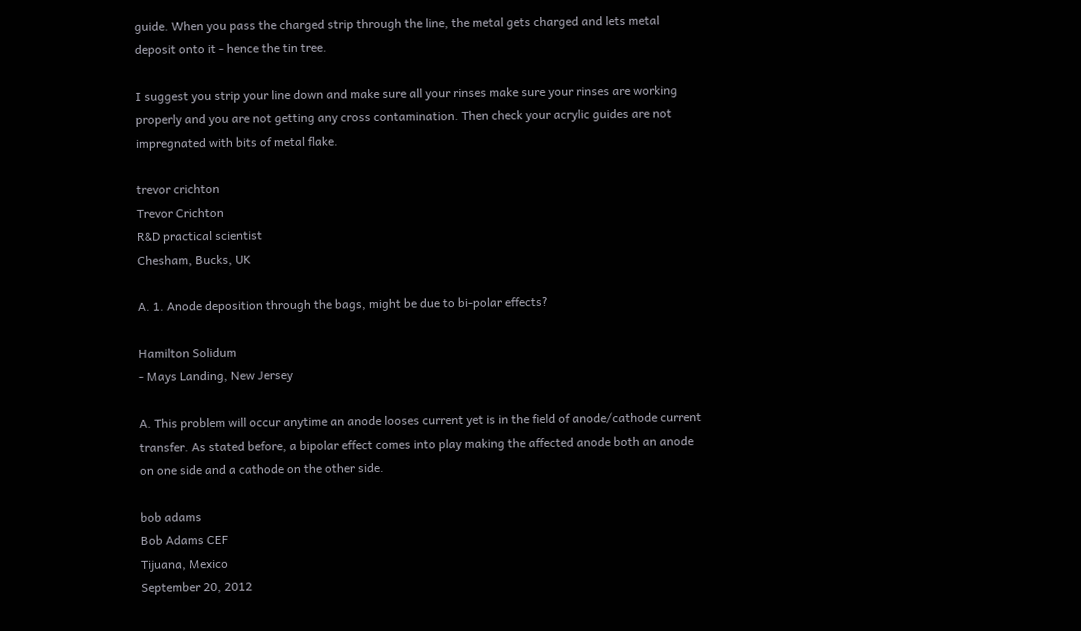guide. When you pass the charged strip through the line, the metal gets charged and lets metal deposit onto it - hence the tin tree.

I suggest you strip your line down and make sure all your rinses make sure your rinses are working properly and you are not getting any cross contamination. Then check your acrylic guides are not impregnated with bits of metal flake.

trevor crichton
Trevor Crichton
R&D practical scientist
Chesham, Bucks, UK

A. 1. Anode deposition through the bags, might be due to bi-polar effects?

Hamilton Solidum
- Mays Landing, New Jersey

A. This problem will occur anytime an anode looses current yet is in the field of anode/cathode current transfer. As stated before, a bipolar effect comes into play making the affected anode both an anode on one side and a cathode on the other side.

bob adams
Bob Adams CEF
Tijuana, Mexico
September 20, 2012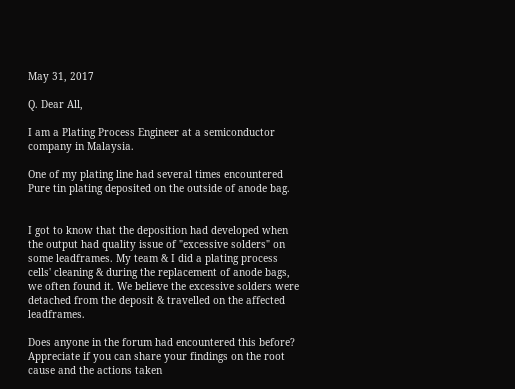May 31, 2017

Q. Dear All,

I am a Plating Process Engineer at a semiconductor company in Malaysia.

One of my plating line had several times encountered Pure tin plating deposited on the outside of anode bag.


I got to know that the deposition had developed when the output had quality issue of "excessive solders" on some leadframes. My team & I did a plating process cells' cleaning & during the replacement of anode bags, we often found it. We believe the excessive solders were detached from the deposit & travelled on the affected leadframes.

Does anyone in the forum had encountered this before? Appreciate if you can share your findings on the root cause and the actions taken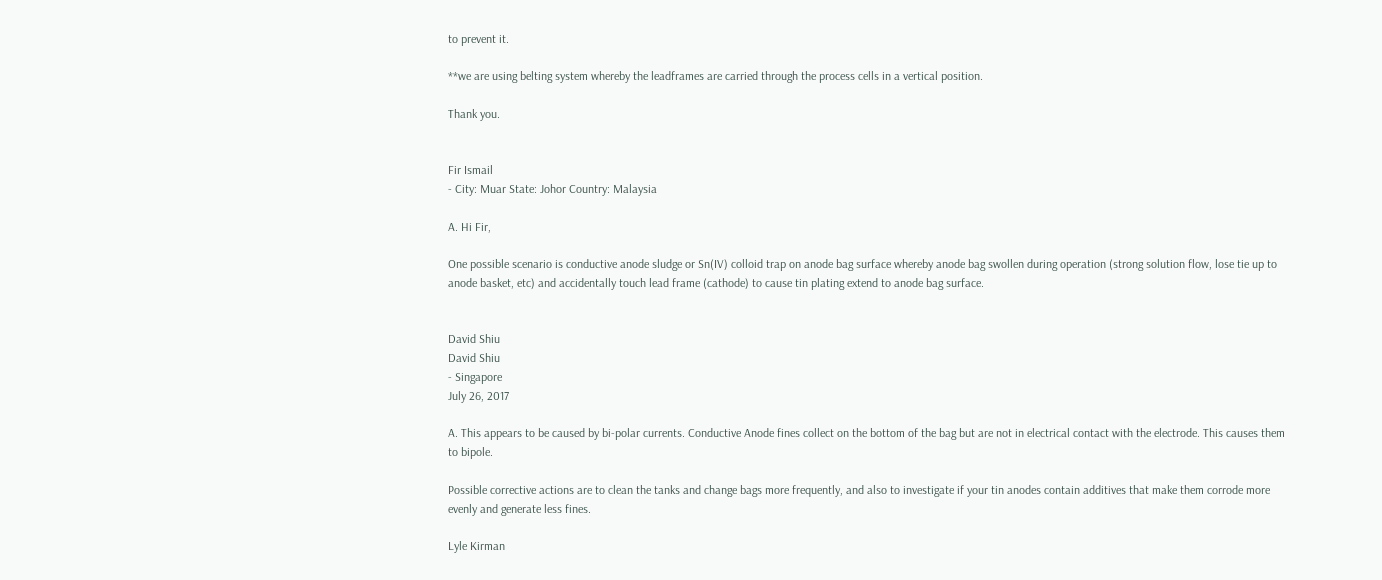to prevent it.

**we are using belting system whereby the leadframes are carried through the process cells in a vertical position.

Thank you.


Fir Ismail
- City: Muar State: Johor Country: Malaysia

A. Hi Fir,

One possible scenario is conductive anode sludge or Sn(IV) colloid trap on anode bag surface whereby anode bag swollen during operation (strong solution flow, lose tie up to anode basket, etc) and accidentally touch lead frame (cathode) to cause tin plating extend to anode bag surface.


David Shiu
David Shiu
- Singapore
July 26, 2017

A. This appears to be caused by bi-polar currents. Conductive Anode fines collect on the bottom of the bag but are not in electrical contact with the electrode. This causes them to bipole.

Possible corrective actions are to clean the tanks and change bags more frequently, and also to investigate if your tin anodes contain additives that make them corrode more evenly and generate less fines.

Lyle Kirman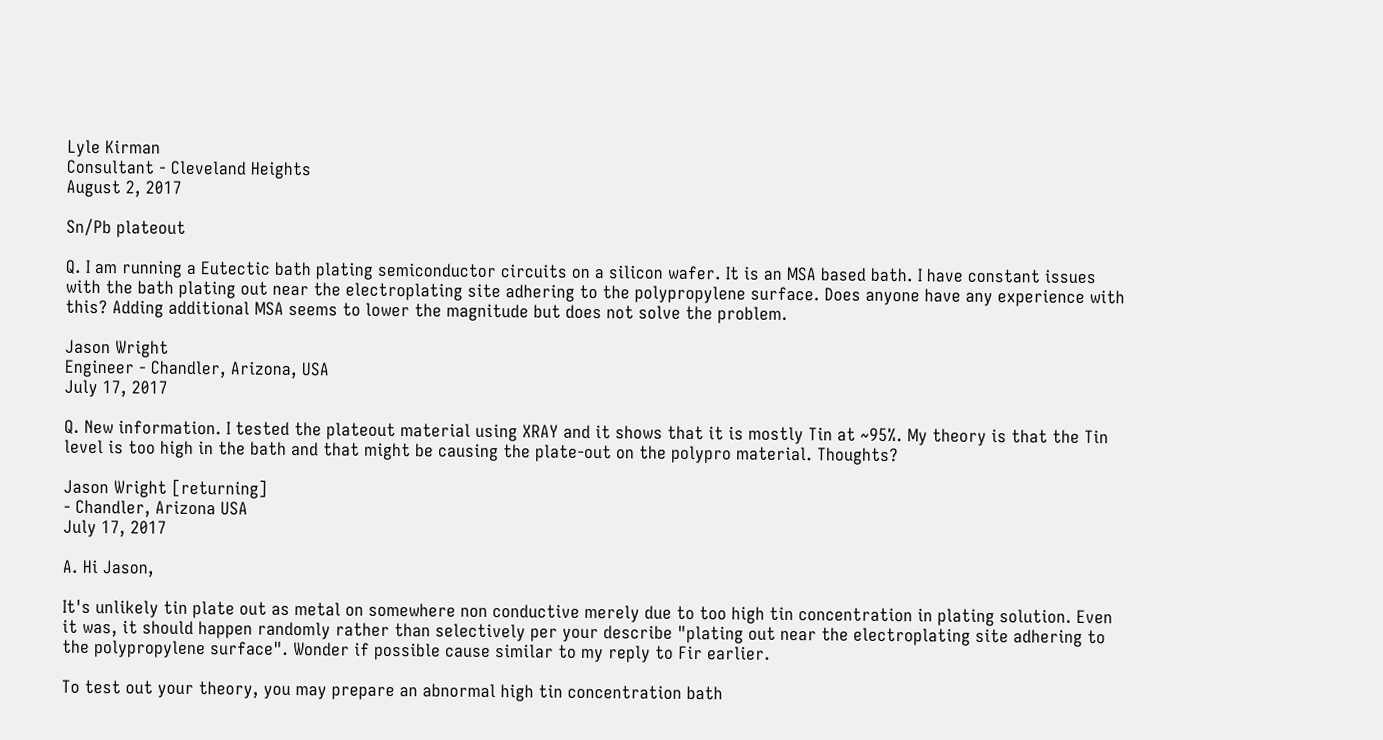Lyle Kirman
Consultant - Cleveland Heights
August 2, 2017

Sn/Pb plateout

Q. I am running a Eutectic bath plating semiconductor circuits on a silicon wafer. It is an MSA based bath. I have constant issues with the bath plating out near the electroplating site adhering to the polypropylene surface. Does anyone have any experience with this? Adding additional MSA seems to lower the magnitude but does not solve the problem.

Jason Wright
Engineer - Chandler, Arizona, USA
July 17, 2017

Q. New information. I tested the plateout material using XRAY and it shows that it is mostly Tin at ~95%. My theory is that the Tin level is too high in the bath and that might be causing the plate-out on the polypro material. Thoughts?

Jason Wright [returning]
- Chandler, Arizona USA
July 17, 2017

A. Hi Jason,

It's unlikely tin plate out as metal on somewhere non conductive merely due to too high tin concentration in plating solution. Even it was, it should happen randomly rather than selectively per your describe "plating out near the electroplating site adhering to the polypropylene surface". Wonder if possible cause similar to my reply to Fir earlier.

To test out your theory, you may prepare an abnormal high tin concentration bath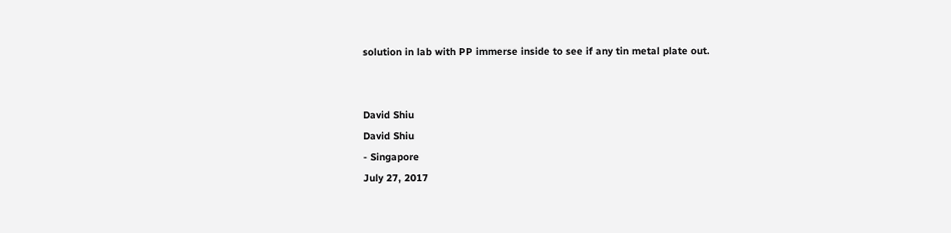solution in lab with PP immerse inside to see if any tin metal plate out.


David Shiu
David Shiu
- Singapore
July 27, 2017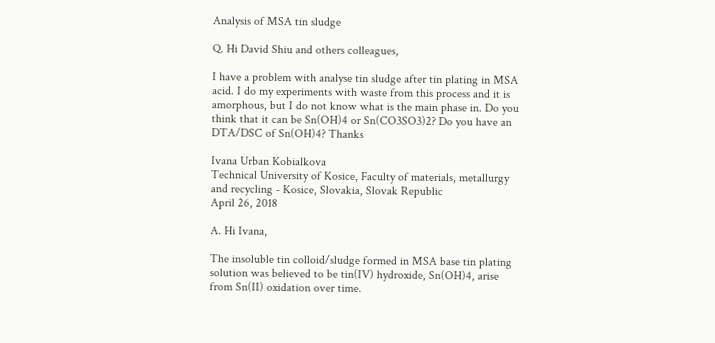Analysis of MSA tin sludge

Q. Hi David Shiu and others colleagues,

I have a problem with analyse tin sludge after tin plating in MSA acid. I do my experiments with waste from this process and it is amorphous, but I do not know what is the main phase in. Do you think that it can be Sn(OH)4 or Sn(CO3SO3)2? Do you have an DTA/DSC of Sn(OH)4? Thanks

Ivana Urban Kobialkova
Technical University of Kosice, Faculty of materials, metallurgy and recycling - Kosice, Slovakia, Slovak Republic
April 26, 2018

A. Hi Ivana,

The insoluble tin colloid/sludge formed in MSA base tin plating solution was believed to be tin(IV) hydroxide, Sn(OH)4, arise from Sn(II) oxidation over time.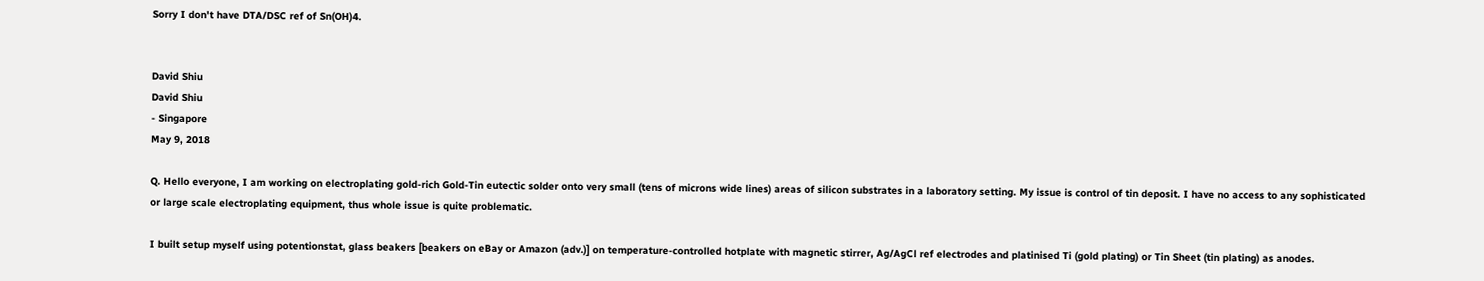Sorry I don't have DTA/DSC ref of Sn(OH)4.


David Shiu
David Shiu
- Singapore
May 9, 2018

Q. Hello everyone, I am working on electroplating gold-rich Gold-Tin eutectic solder onto very small (tens of microns wide lines) areas of silicon substrates in a laboratory setting. My issue is control of tin deposit. I have no access to any sophisticated or large scale electroplating equipment, thus whole issue is quite problematic.

I built setup myself using potentionstat, glass beakers [beakers on eBay or Amazon (adv.)] on temperature-controlled hotplate with magnetic stirrer, Ag/AgCl ref electrodes and platinised Ti (gold plating) or Tin Sheet (tin plating) as anodes.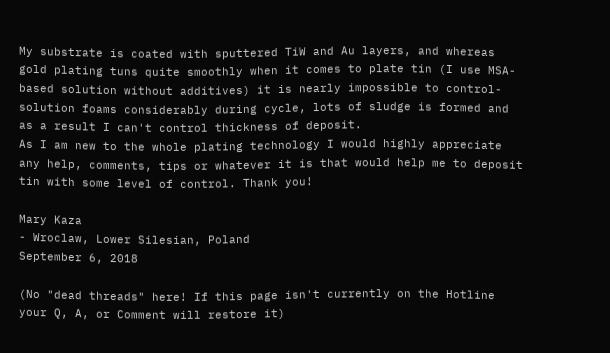My substrate is coated with sputtered TiW and Au layers, and whereas gold plating tuns quite smoothly when it comes to plate tin (I use MSA-based solution without additives) it is nearly impossible to control- solution foams considerably during cycle, lots of sludge is formed and as a result I can't control thickness of deposit.
As I am new to the whole plating technology I would highly appreciate any help, comments, tips or whatever it is that would help me to deposit tin with some level of control. Thank you!

Mary Kaza
- Wroclaw, Lower Silesian, Poland
September 6, 2018

(No "dead threads" here! If this page isn't currently on the Hotline your Q, A, or Comment will restore it)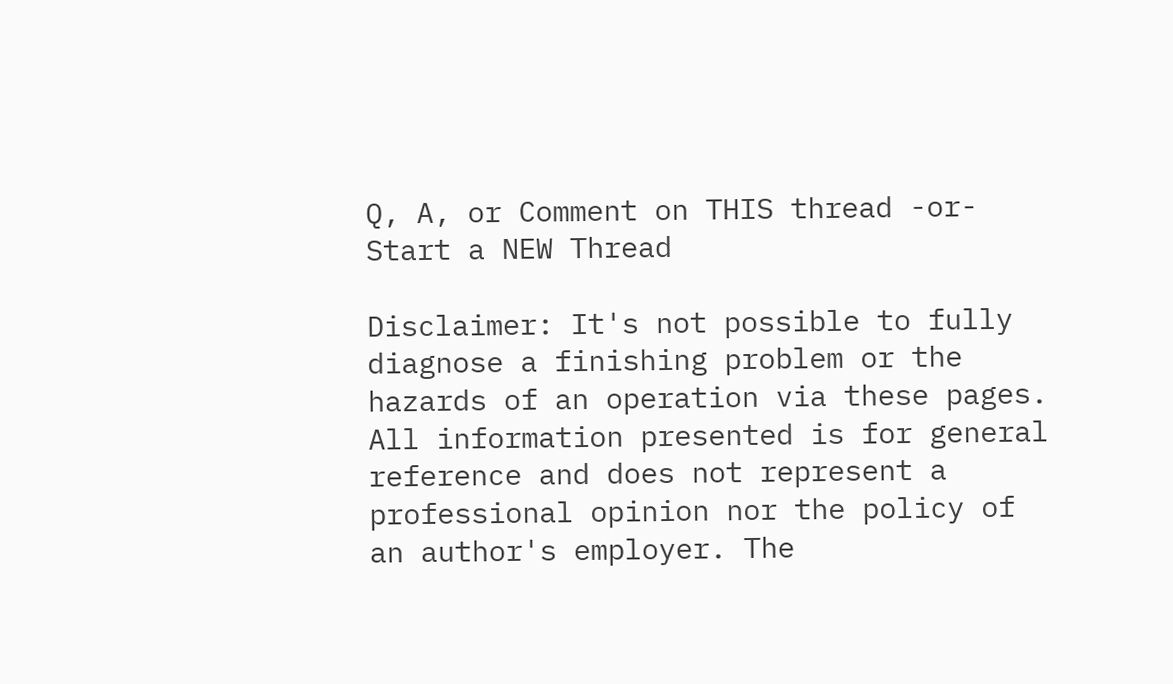Q, A, or Comment on THIS thread -or- Start a NEW Thread

Disclaimer: It's not possible to fully diagnose a finishing problem or the hazards of an operation via these pages. All information presented is for general reference and does not represent a professional opinion nor the policy of an author's employer. The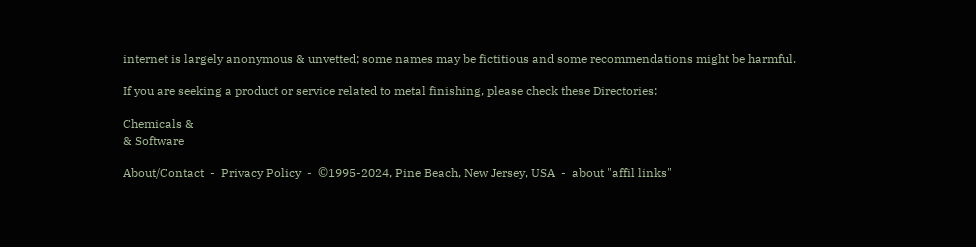internet is largely anonymous & unvetted; some names may be fictitious and some recommendations might be harmful.

If you are seeking a product or service related to metal finishing, please check these Directories:

Chemicals &
& Software

About/Contact  -  Privacy Policy  -  ©1995-2024, Pine Beach, New Jersey, USA  -  about "affil links"